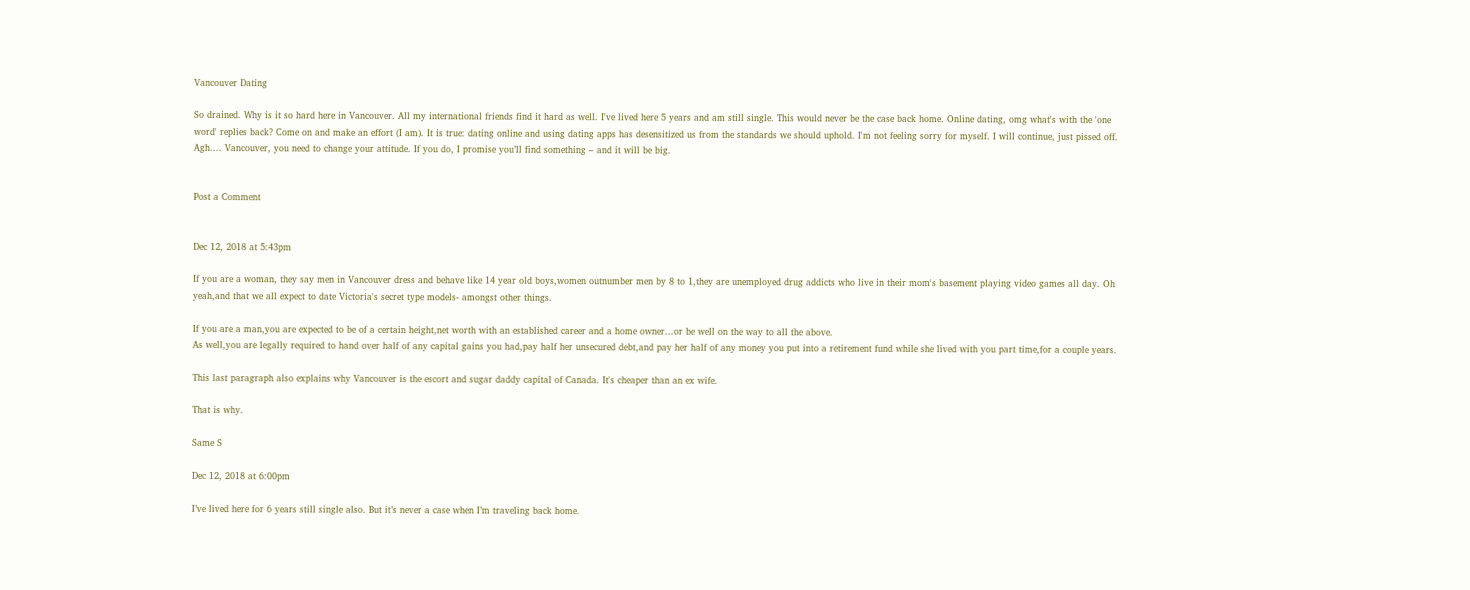Vancouver Dating

So drained. Why is it so hard here in Vancouver. All my international friends find it hard as well. I've lived here 5 years and am still single. This would never be the case back home. Online dating, omg what's with the 'one word' replies back? Come on and make an effort (I am). It is true: dating online and using dating apps has desensitized us from the standards we should uphold. I'm not feeling sorry for myself. I will continue, just pissed off. Agh.... Vancouver, you need to change your attitude. If you do, I promise you’ll find something – and it will be big.


Post a Comment


Dec 12, 2018 at 5:43pm

If you are a woman, they say men in Vancouver dress and behave like 14 year old boys,women outnumber men by 8 to 1,they are unemployed drug addicts who live in their mom's basement playing video games all day. Oh yeah,and that we all expect to date Victoria's secret type models- amongst other things.

If you are a man,you are expected to be of a certain height,net worth with an established career and a home owner...or be well on the way to all the above.
As well,you are legally required to hand over half of any capital gains you had,pay half her unsecured debt,and pay her half of any money you put into a retirement fund while she lived with you part time,for a couple years.

This last paragraph also explains why Vancouver is the escort and sugar daddy capital of Canada. It's cheaper than an ex wife.

That is why.

Same S

Dec 12, 2018 at 6:00pm

I’ve lived here for 6 years still single also. But it’s never a case when I’m traveling back home.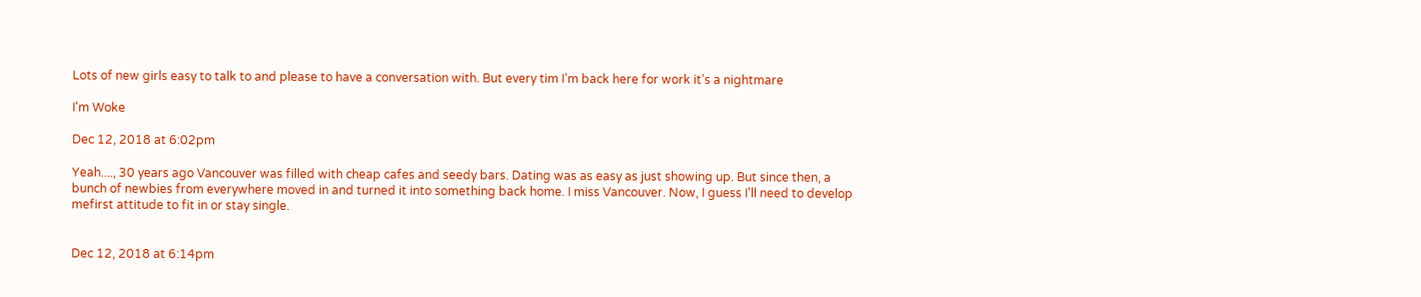Lots of new girls easy to talk to and please to have a conversation with. But every tim I’m back here for work it’s a nightmare

I'm Woke

Dec 12, 2018 at 6:02pm

Yeah...., 30 years ago Vancouver was filled with cheap cafes and seedy bars. Dating was as easy as just showing up. But since then, a bunch of newbies from everywhere moved in and turned it into something back home. I miss Vancouver. Now, I guess I'll need to develop mefirst attitude to fit in or stay single.


Dec 12, 2018 at 6:14pm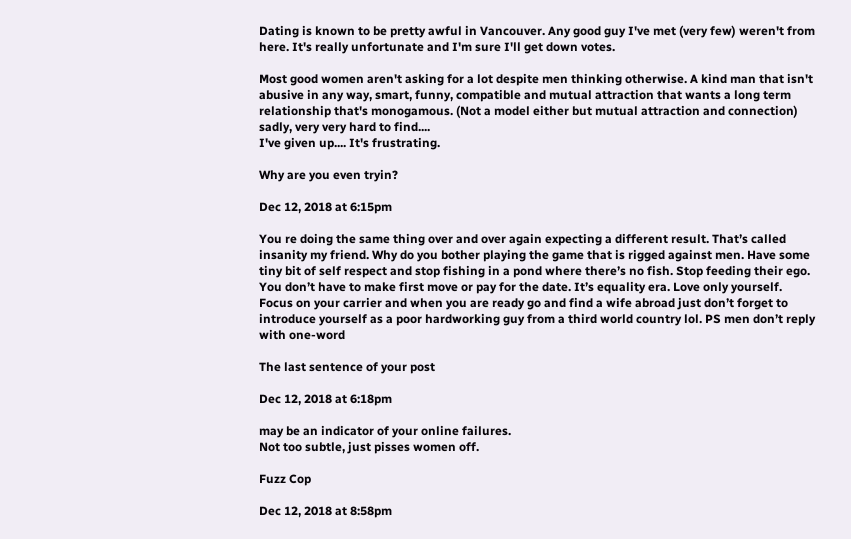Dating is known to be pretty awful in Vancouver. Any good guy I've met (very few) weren't from here. It's really unfortunate and I'm sure I'll get down votes.

Most good women aren't asking for a lot despite men thinking otherwise. A kind man that isn't abusive in any way, smart, funny, compatible and mutual attraction that wants a long term relationship that's monogamous. (Not a model either but mutual attraction and connection) sadly, very very hard to find....
I've given up.... It's frustrating.

Why are you even tryin?

Dec 12, 2018 at 6:15pm

You re doing the same thing over and over again expecting a different result. That’s called insanity my friend. Why do you bother playing the game that is rigged against men. Have some tiny bit of self respect and stop fishing in a pond where there’s no fish. Stop feeding their ego. You don’t have to make first move or pay for the date. It’s equality era. Love only yourself. Focus on your carrier and when you are ready go and find a wife abroad just don’t forget to introduce yourself as a poor hardworking guy from a third world country lol. PS men don’t reply with one-word

The last sentence of your post

Dec 12, 2018 at 6:18pm

may be an indicator of your online failures.
Not too subtle, just pisses women off.

Fuzz Cop

Dec 12, 2018 at 8:58pm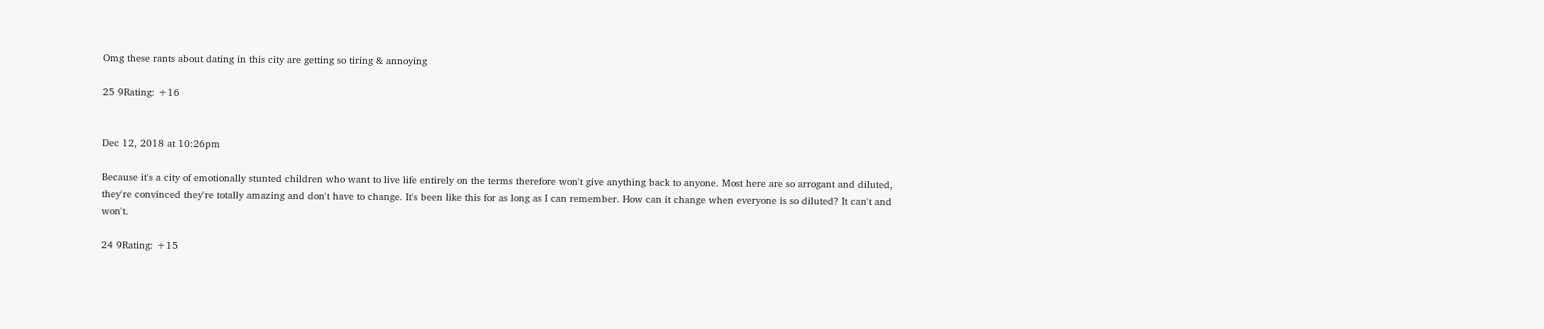Omg these rants about dating in this city are getting so tiring & annoying

25 9Rating: +16


Dec 12, 2018 at 10:26pm

Because it's a city of emotionally stunted children who want to live life entirely on the terms therefore won't give anything back to anyone. Most here are so arrogant and diluted, they're convinced they're totally amazing and don't have to change. It's been like this for as long as I can remember. How can it change when everyone is so diluted? It can't and won't.

24 9Rating: +15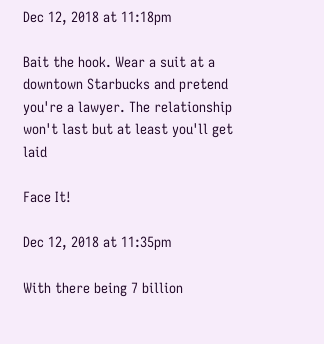Dec 12, 2018 at 11:18pm

Bait the hook. Wear a suit at a downtown Starbucks and pretend you're a lawyer. The relationship won't last but at least you'll get laid

Face It!

Dec 12, 2018 at 11:35pm

With there being 7 billion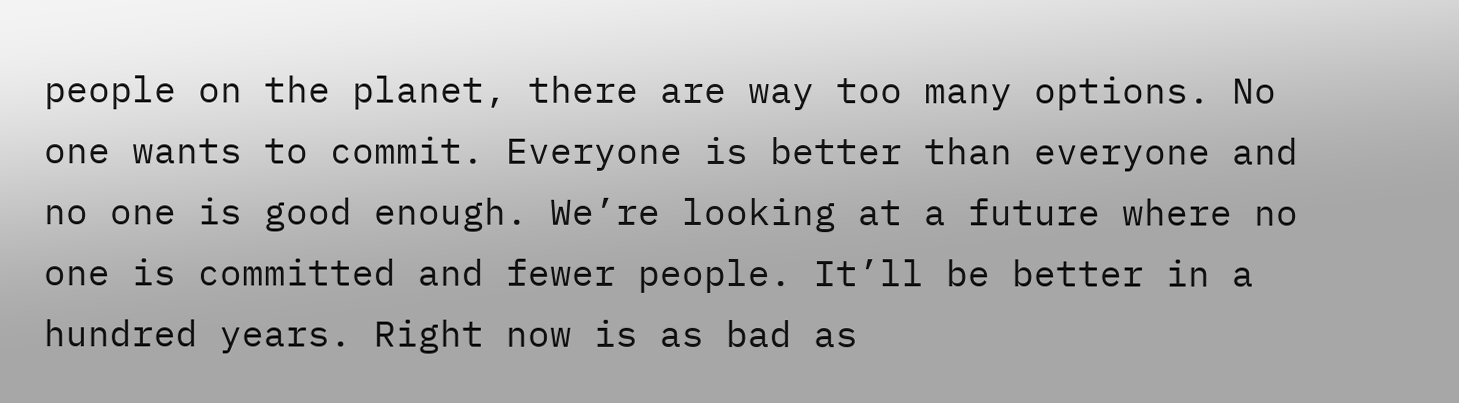people on the planet, there are way too many options. No one wants to commit. Everyone is better than everyone and no one is good enough. We’re looking at a future where no one is committed and fewer people. It’ll be better in a hundred years. Right now is as bad as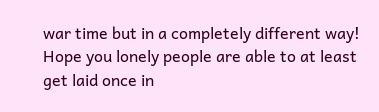war time but in a completely different way! Hope you lonely people are able to at least get laid once in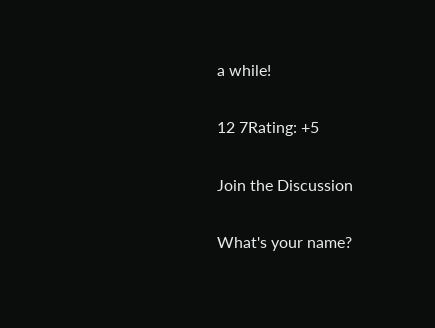a while!

12 7Rating: +5

Join the Discussion

What's your name?